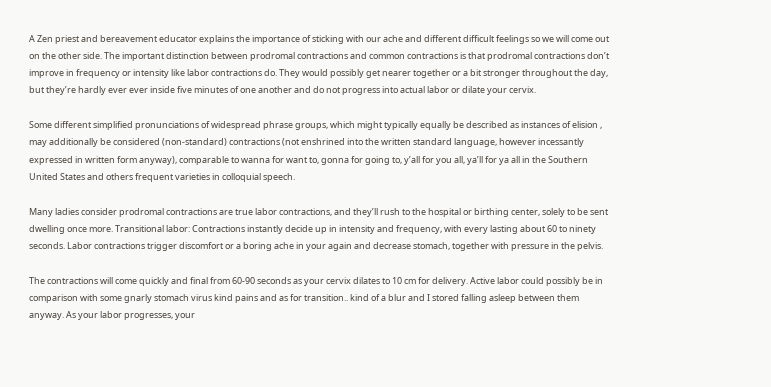A Zen priest and bereavement educator explains the importance of sticking with our ache and different difficult feelings so we will come out on the other side. The important distinction between prodromal contractions and common contractions is that prodromal contractions don’t improve in frequency or intensity like labor contractions do. They would possibly get nearer together or a bit stronger throughout the day, but they’re hardly ever ever inside five minutes of one another and do not progress into actual labor or dilate your cervix.

Some different simplified pronunciations of widespread phrase groups, which might typically equally be described as instances of elision , may additionally be considered (non-standard) contractions (not enshrined into the written standard language, however incessantly expressed in written form anyway), comparable to wanna for want to, gonna for going to, y’all for you all, ya’ll for ya all in the Southern United States and others frequent varieties in colloquial speech.

Many ladies consider prodromal contractions are true labor contractions, and they’ll rush to the hospital or birthing center, solely to be sent dwelling once more. Transitional labor: Contractions instantly decide up in intensity and frequency, with every lasting about 60 to ninety seconds. Labor contractions trigger discomfort or a boring ache in your again and decrease stomach, together with pressure in the pelvis.

The contractions will come quickly and final from 60-90 seconds as your cervix dilates to 10 cm for delivery. Active labor could possibly be in comparison with some gnarly stomach virus kind pains and as for transition.. kind of a blur and I stored falling asleep between them anyway. As your labor progresses, your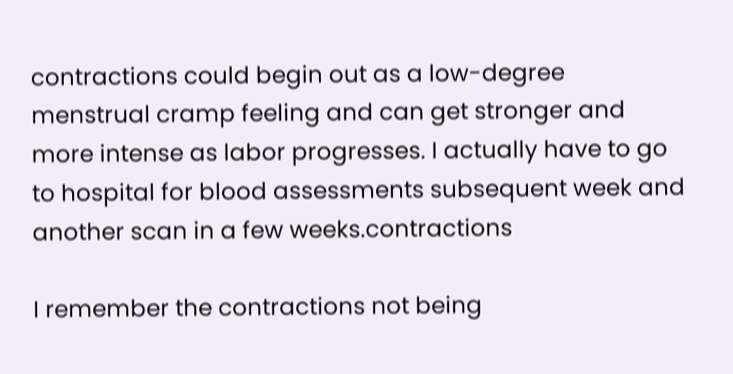contractions could begin out as a low-degree menstrual cramp feeling and can get stronger and more intense as labor progresses. I actually have to go to hospital for blood assessments subsequent week and another scan in a few weeks.contractions

I remember the contractions not being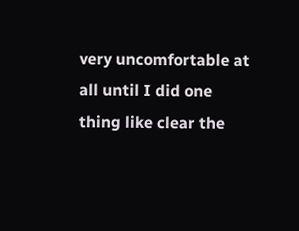very uncomfortable at all until I did one thing like clear the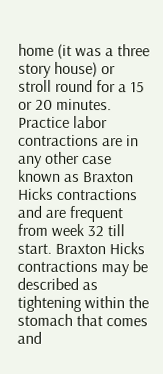home (it was a three story house) or stroll round for a 15 or 20 minutes. Practice labor contractions are in any other case known as Braxton Hicks contractions and are frequent from week 32 till start. Braxton Hicks contractions may be described as tightening within the stomach that comes and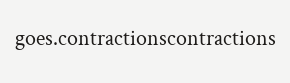goes.contractionscontractions